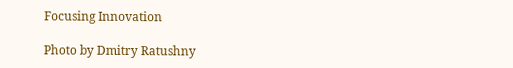Focusing Innovation

Photo by Dmitry Ratushny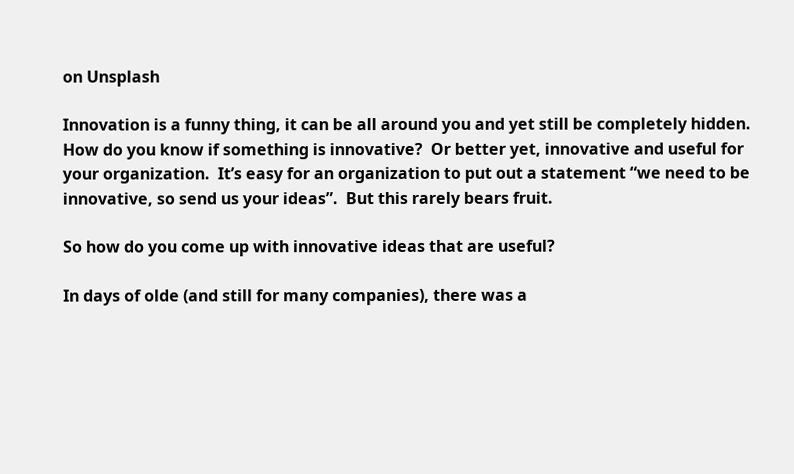on Unsplash

Innovation is a funny thing, it can be all around you and yet still be completely hidden. How do you know if something is innovative?  Or better yet, innovative and useful for your organization.  It’s easy for an organization to put out a statement “we need to be innovative, so send us your ideas”.  But this rarely bears fruit.

So how do you come up with innovative ideas that are useful?

In days of olde (and still for many companies), there was a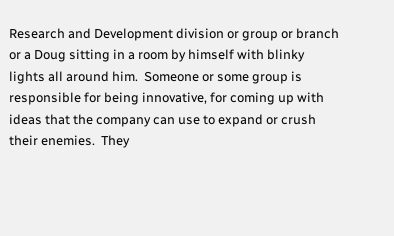Research and Development division or group or branch or a Doug sitting in a room by himself with blinky lights all around him.  Someone or some group is responsible for being innovative, for coming up with ideas that the company can use to expand or crush their enemies.  They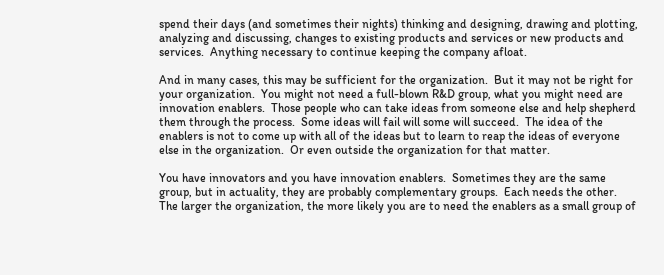spend their days (and sometimes their nights) thinking and designing, drawing and plotting, analyzing and discussing, changes to existing products and services or new products and services.  Anything necessary to continue keeping the company afloat.

And in many cases, this may be sufficient for the organization.  But it may not be right for your organization.  You might not need a full-blown R&D group, what you might need are innovation enablers.  Those people who can take ideas from someone else and help shepherd them through the process.  Some ideas will fail will some will succeed.  The idea of the enablers is not to come up with all of the ideas but to learn to reap the ideas of everyone else in the organization.  Or even outside the organization for that matter.

You have innovators and you have innovation enablers.  Sometimes they are the same group, but in actuality, they are probably complementary groups.  Each needs the other.  The larger the organization, the more likely you are to need the enablers as a small group of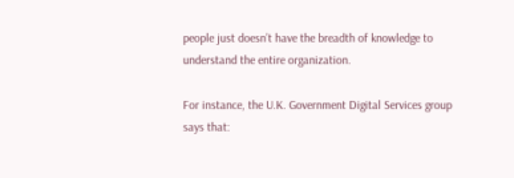people just doesn’t have the breadth of knowledge to understand the entire organization.

For instance, the U.K. Government Digital Services group says that: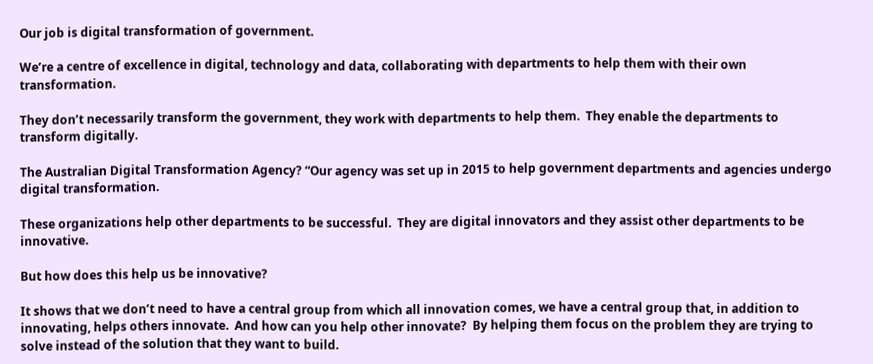Our job is digital transformation of government.

We’re a centre of excellence in digital, technology and data, collaborating with departments to help them with their own transformation.

They don’t necessarily transform the government, they work with departments to help them.  They enable the departments to transform digitally.

The Australian Digital Transformation Agency? “Our agency was set up in 2015 to help government departments and agencies undergo digital transformation.

These organizations help other departments to be successful.  They are digital innovators and they assist other departments to be innovative.

But how does this help us be innovative?

It shows that we don’t need to have a central group from which all innovation comes, we have a central group that, in addition to innovating, helps others innovate.  And how can you help other innovate?  By helping them focus on the problem they are trying to solve instead of the solution that they want to build.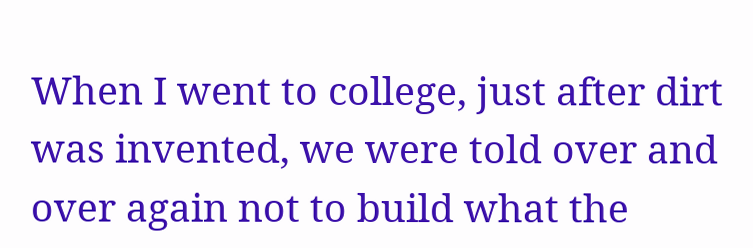When I went to college, just after dirt was invented, we were told over and over again not to build what the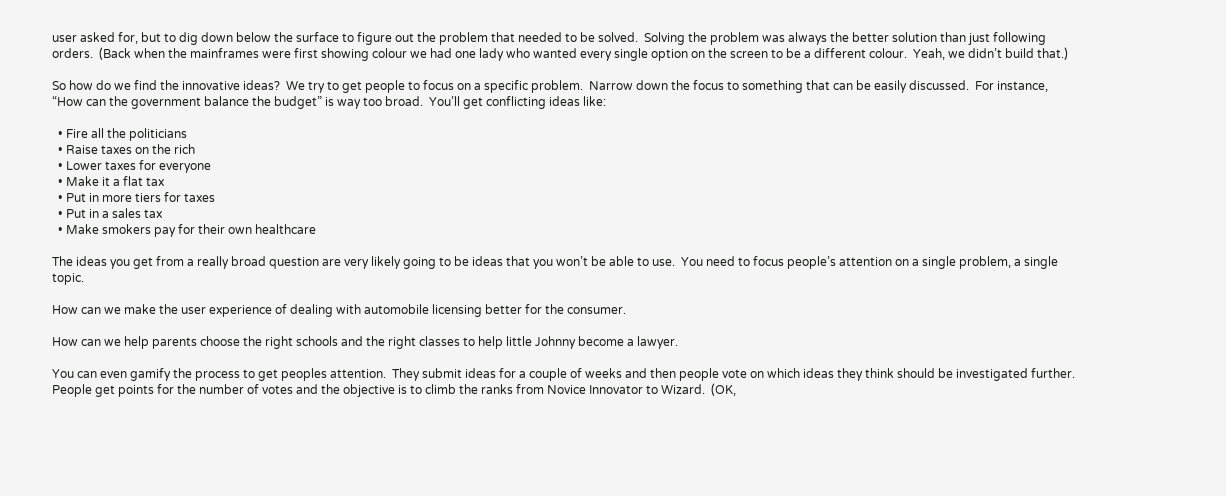user asked for, but to dig down below the surface to figure out the problem that needed to be solved.  Solving the problem was always the better solution than just following orders.  (Back when the mainframes were first showing colour we had one lady who wanted every single option on the screen to be a different colour.  Yeah, we didn’t build that.)

So how do we find the innovative ideas?  We try to get people to focus on a specific problem.  Narrow down the focus to something that can be easily discussed.  For instance, “How can the government balance the budget” is way too broad.  You’ll get conflicting ideas like:

  • Fire all the politicians
  • Raise taxes on the rich
  • Lower taxes for everyone
  • Make it a flat tax
  • Put in more tiers for taxes
  • Put in a sales tax
  • Make smokers pay for their own healthcare

The ideas you get from a really broad question are very likely going to be ideas that you won’t be able to use.  You need to focus people’s attention on a single problem, a single topic.

How can we make the user experience of dealing with automobile licensing better for the consumer.

How can we help parents choose the right schools and the right classes to help little Johnny become a lawyer.

You can even gamify the process to get peoples attention.  They submit ideas for a couple of weeks and then people vote on which ideas they think should be investigated further.  People get points for the number of votes and the objective is to climb the ranks from Novice Innovator to Wizard.  (OK,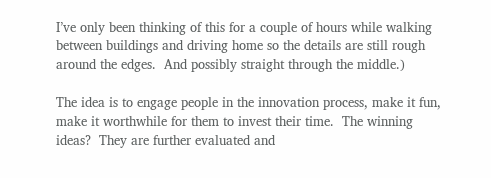I’ve only been thinking of this for a couple of hours while walking between buildings and driving home so the details are still rough around the edges.  And possibly straight through the middle.)

The idea is to engage people in the innovation process, make it fun, make it worthwhile for them to invest their time.  The winning ideas?  They are further evaluated and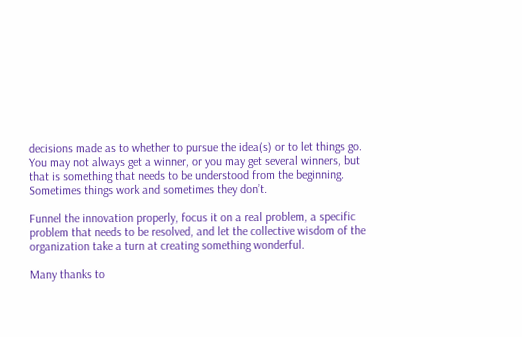decisions made as to whether to pursue the idea(s) or to let things go.  You may not always get a winner, or you may get several winners, but that is something that needs to be understood from the beginning.  Sometimes things work and sometimes they don’t.

Funnel the innovation properly, focus it on a real problem, a specific problem that needs to be resolved, and let the collective wisdom of the organization take a turn at creating something wonderful.

Many thanks to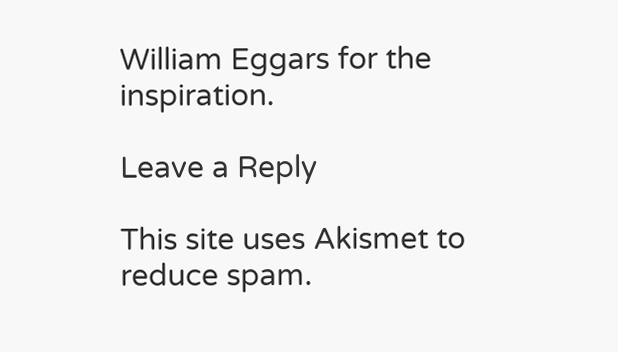William Eggars for the inspiration.

Leave a Reply

This site uses Akismet to reduce spam.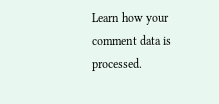Learn how your comment data is processed.